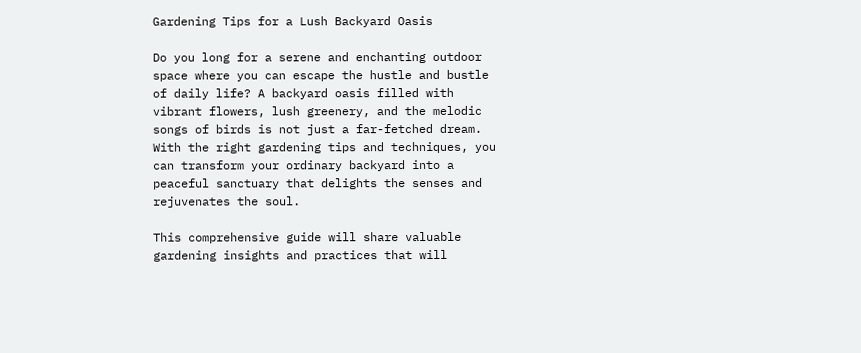Gardening Tips for a Lush Backyard Oasis

Do you long for a serene and enchanting outdoor space where you can escape the hustle and bustle of daily life? A backyard oasis filled with vibrant flowers, lush greenery, and the melodic songs of birds is not just a far-fetched dream. With the right gardening tips and techniques, you can transform your ordinary backyard into a peaceful sanctuary that delights the senses and rejuvenates the soul.

This comprehensive guide will share valuable gardening insights and practices that will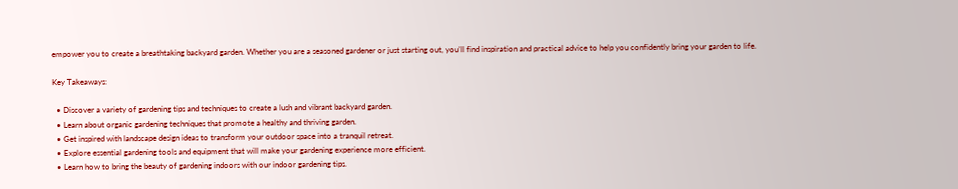empower you to create a breathtaking backyard garden. Whether you are a seasoned gardener or just starting out, you’ll find inspiration and practical advice to help you confidently bring your garden to life.

Key Takeaways:

  • Discover a variety of gardening tips and techniques to create a lush and vibrant backyard garden.
  • Learn about organic gardening techniques that promote a healthy and thriving garden.
  • Get inspired with landscape design ideas to transform your outdoor space into a tranquil retreat.
  • Explore essential gardening tools and equipment that will make your gardening experience more efficient.
  • Learn how to bring the beauty of gardening indoors with our indoor gardening tips.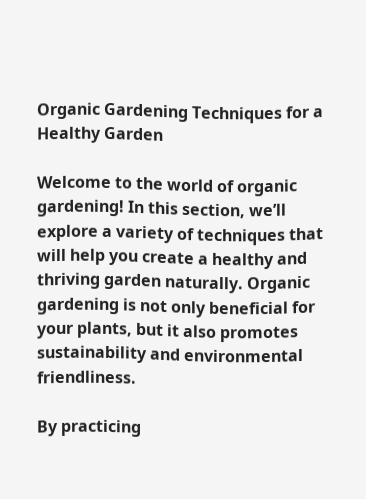Organic Gardening Techniques for a Healthy Garden

Welcome to the world of organic gardening! In this section, we’ll explore a variety of techniques that will help you create a healthy and thriving garden naturally. Organic gardening is not only beneficial for your plants, but it also promotes sustainability and environmental friendliness.

By practicing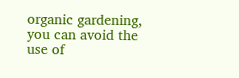organic gardening, you can avoid the use of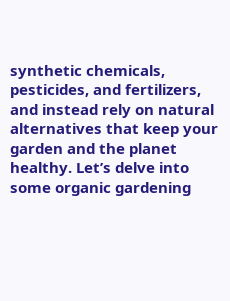synthetic chemicals, pesticides, and fertilizers, and instead rely on natural alternatives that keep your garden and the planet healthy. Let’s delve into some organic gardening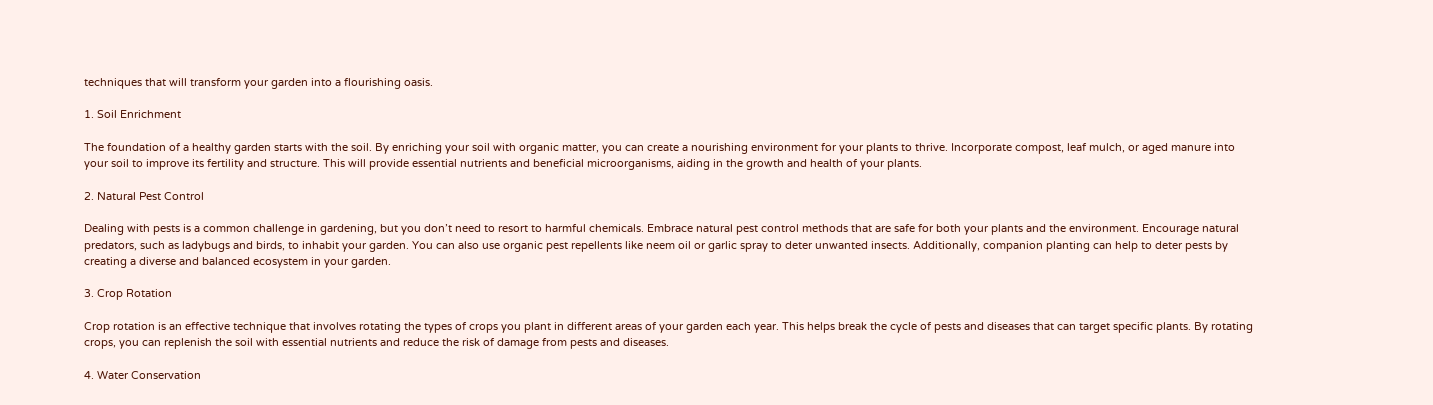techniques that will transform your garden into a flourishing oasis.

1. Soil Enrichment

The foundation of a healthy garden starts with the soil. By enriching your soil with organic matter, you can create a nourishing environment for your plants to thrive. Incorporate compost, leaf mulch, or aged manure into your soil to improve its fertility and structure. This will provide essential nutrients and beneficial microorganisms, aiding in the growth and health of your plants.

2. Natural Pest Control

Dealing with pests is a common challenge in gardening, but you don’t need to resort to harmful chemicals. Embrace natural pest control methods that are safe for both your plants and the environment. Encourage natural predators, such as ladybugs and birds, to inhabit your garden. You can also use organic pest repellents like neem oil or garlic spray to deter unwanted insects. Additionally, companion planting can help to deter pests by creating a diverse and balanced ecosystem in your garden.

3. Crop Rotation

Crop rotation is an effective technique that involves rotating the types of crops you plant in different areas of your garden each year. This helps break the cycle of pests and diseases that can target specific plants. By rotating crops, you can replenish the soil with essential nutrients and reduce the risk of damage from pests and diseases.

4. Water Conservation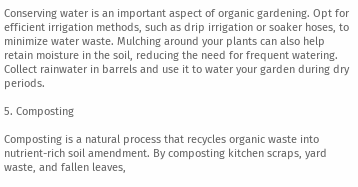Conserving water is an important aspect of organic gardening. Opt for efficient irrigation methods, such as drip irrigation or soaker hoses, to minimize water waste. Mulching around your plants can also help retain moisture in the soil, reducing the need for frequent watering. Collect rainwater in barrels and use it to water your garden during dry periods.

5. Composting

Composting is a natural process that recycles organic waste into nutrient-rich soil amendment. By composting kitchen scraps, yard waste, and fallen leaves,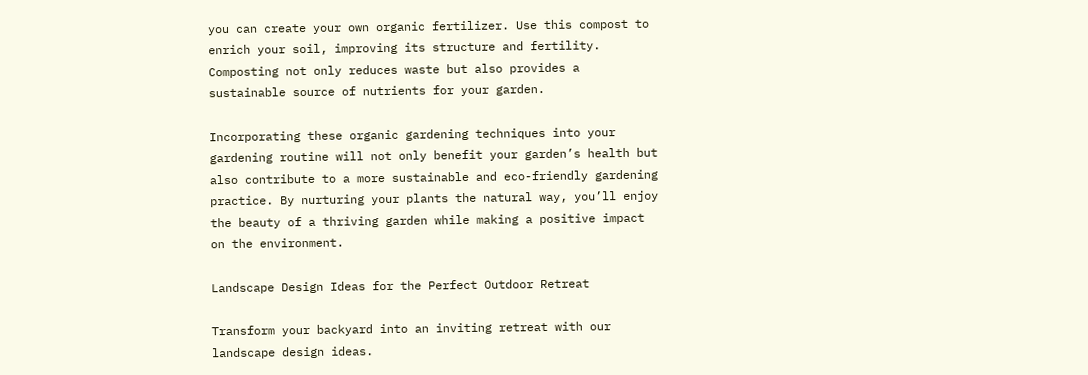you can create your own organic fertilizer. Use this compost to enrich your soil, improving its structure and fertility. Composting not only reduces waste but also provides a sustainable source of nutrients for your garden.

Incorporating these organic gardening techniques into your gardening routine will not only benefit your garden’s health but also contribute to a more sustainable and eco-friendly gardening practice. By nurturing your plants the natural way, you’ll enjoy the beauty of a thriving garden while making a positive impact on the environment.

Landscape Design Ideas for the Perfect Outdoor Retreat

Transform your backyard into an inviting retreat with our landscape design ideas.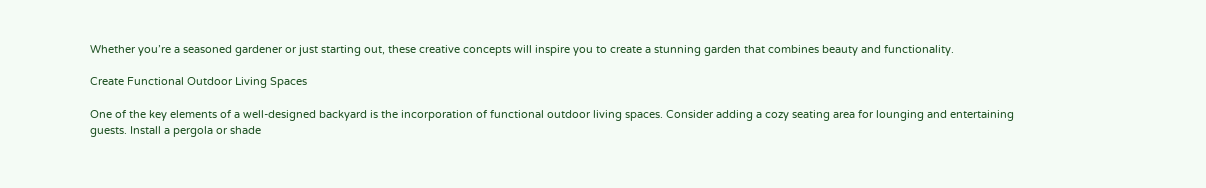Whether you’re a seasoned gardener or just starting out, these creative concepts will inspire you to create a stunning garden that combines beauty and functionality.

Create Functional Outdoor Living Spaces

One of the key elements of a well-designed backyard is the incorporation of functional outdoor living spaces. Consider adding a cozy seating area for lounging and entertaining guests. Install a pergola or shade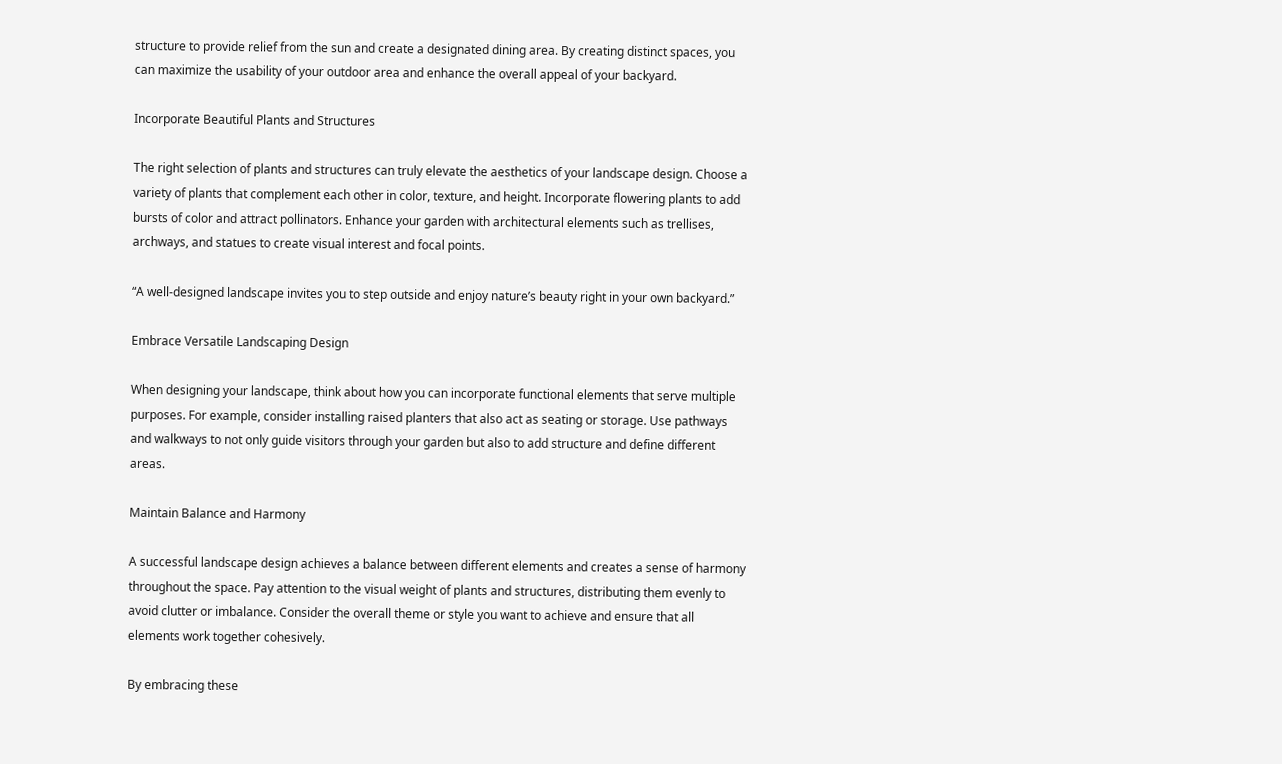structure to provide relief from the sun and create a designated dining area. By creating distinct spaces, you can maximize the usability of your outdoor area and enhance the overall appeal of your backyard.

Incorporate Beautiful Plants and Structures

The right selection of plants and structures can truly elevate the aesthetics of your landscape design. Choose a variety of plants that complement each other in color, texture, and height. Incorporate flowering plants to add bursts of color and attract pollinators. Enhance your garden with architectural elements such as trellises, archways, and statues to create visual interest and focal points.

“A well-designed landscape invites you to step outside and enjoy nature’s beauty right in your own backyard.”

Embrace Versatile Landscaping Design

When designing your landscape, think about how you can incorporate functional elements that serve multiple purposes. For example, consider installing raised planters that also act as seating or storage. Use pathways and walkways to not only guide visitors through your garden but also to add structure and define different areas.

Maintain Balance and Harmony

A successful landscape design achieves a balance between different elements and creates a sense of harmony throughout the space. Pay attention to the visual weight of plants and structures, distributing them evenly to avoid clutter or imbalance. Consider the overall theme or style you want to achieve and ensure that all elements work together cohesively.

By embracing these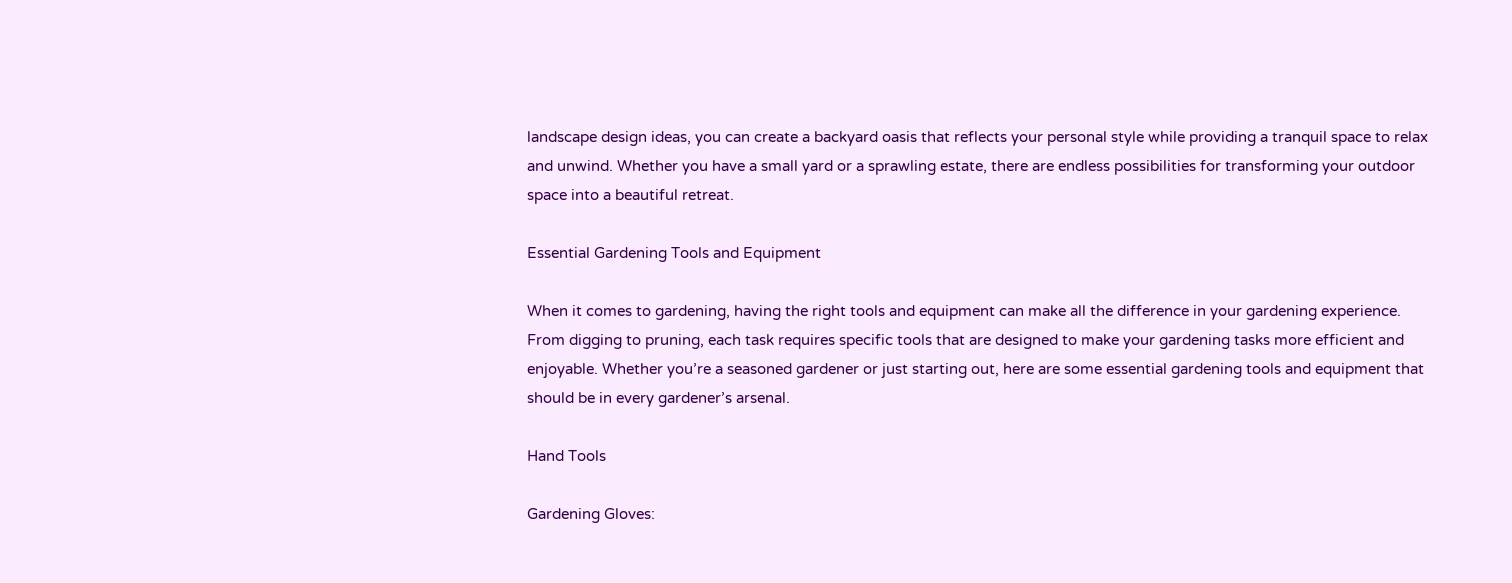landscape design ideas, you can create a backyard oasis that reflects your personal style while providing a tranquil space to relax and unwind. Whether you have a small yard or a sprawling estate, there are endless possibilities for transforming your outdoor space into a beautiful retreat.

Essential Gardening Tools and Equipment

When it comes to gardening, having the right tools and equipment can make all the difference in your gardening experience. From digging to pruning, each task requires specific tools that are designed to make your gardening tasks more efficient and enjoyable. Whether you’re a seasoned gardener or just starting out, here are some essential gardening tools and equipment that should be in every gardener’s arsenal.

Hand Tools

Gardening Gloves: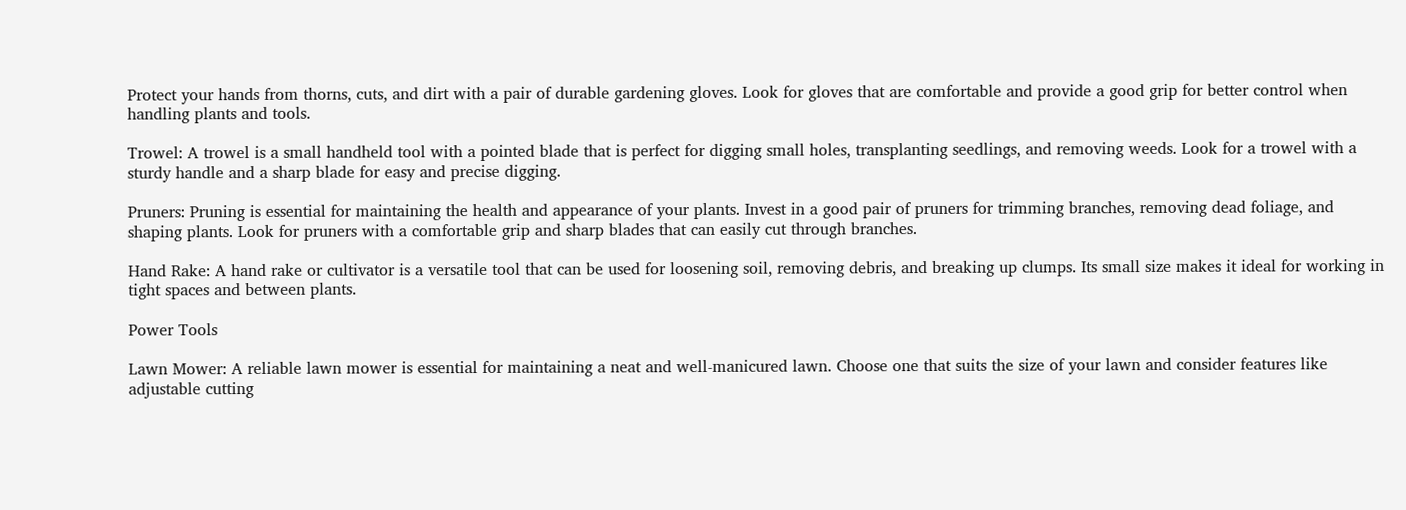Protect your hands from thorns, cuts, and dirt with a pair of durable gardening gloves. Look for gloves that are comfortable and provide a good grip for better control when handling plants and tools.

Trowel: A trowel is a small handheld tool with a pointed blade that is perfect for digging small holes, transplanting seedlings, and removing weeds. Look for a trowel with a sturdy handle and a sharp blade for easy and precise digging.

Pruners: Pruning is essential for maintaining the health and appearance of your plants. Invest in a good pair of pruners for trimming branches, removing dead foliage, and shaping plants. Look for pruners with a comfortable grip and sharp blades that can easily cut through branches.

Hand Rake: A hand rake or cultivator is a versatile tool that can be used for loosening soil, removing debris, and breaking up clumps. Its small size makes it ideal for working in tight spaces and between plants.

Power Tools

Lawn Mower: A reliable lawn mower is essential for maintaining a neat and well-manicured lawn. Choose one that suits the size of your lawn and consider features like adjustable cutting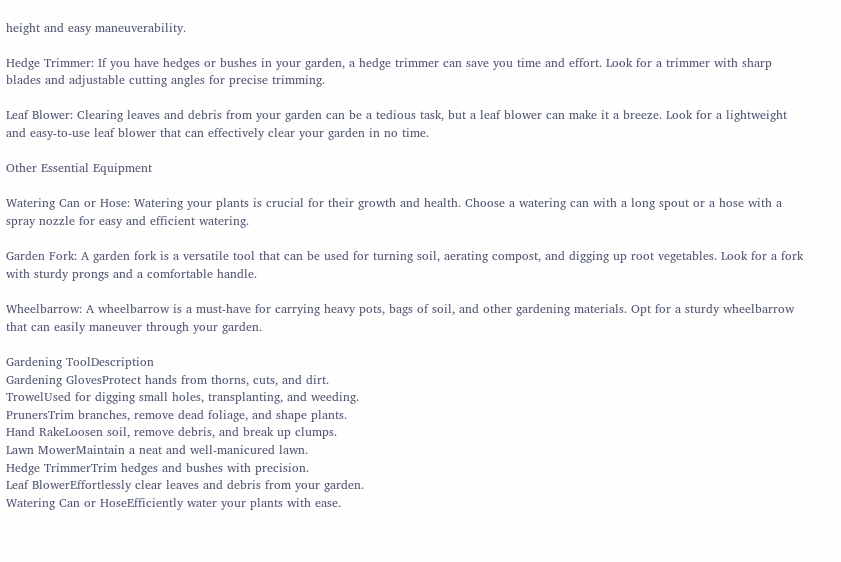height and easy maneuverability.

Hedge Trimmer: If you have hedges or bushes in your garden, a hedge trimmer can save you time and effort. Look for a trimmer with sharp blades and adjustable cutting angles for precise trimming.

Leaf Blower: Clearing leaves and debris from your garden can be a tedious task, but a leaf blower can make it a breeze. Look for a lightweight and easy-to-use leaf blower that can effectively clear your garden in no time.

Other Essential Equipment

Watering Can or Hose: Watering your plants is crucial for their growth and health. Choose a watering can with a long spout or a hose with a spray nozzle for easy and efficient watering.

Garden Fork: A garden fork is a versatile tool that can be used for turning soil, aerating compost, and digging up root vegetables. Look for a fork with sturdy prongs and a comfortable handle.

Wheelbarrow: A wheelbarrow is a must-have for carrying heavy pots, bags of soil, and other gardening materials. Opt for a sturdy wheelbarrow that can easily maneuver through your garden.

Gardening ToolDescription
Gardening GlovesProtect hands from thorns, cuts, and dirt.
TrowelUsed for digging small holes, transplanting, and weeding.
PrunersTrim branches, remove dead foliage, and shape plants.
Hand RakeLoosen soil, remove debris, and break up clumps.
Lawn MowerMaintain a neat and well-manicured lawn.
Hedge TrimmerTrim hedges and bushes with precision.
Leaf BlowerEffortlessly clear leaves and debris from your garden.
Watering Can or HoseEfficiently water your plants with ease.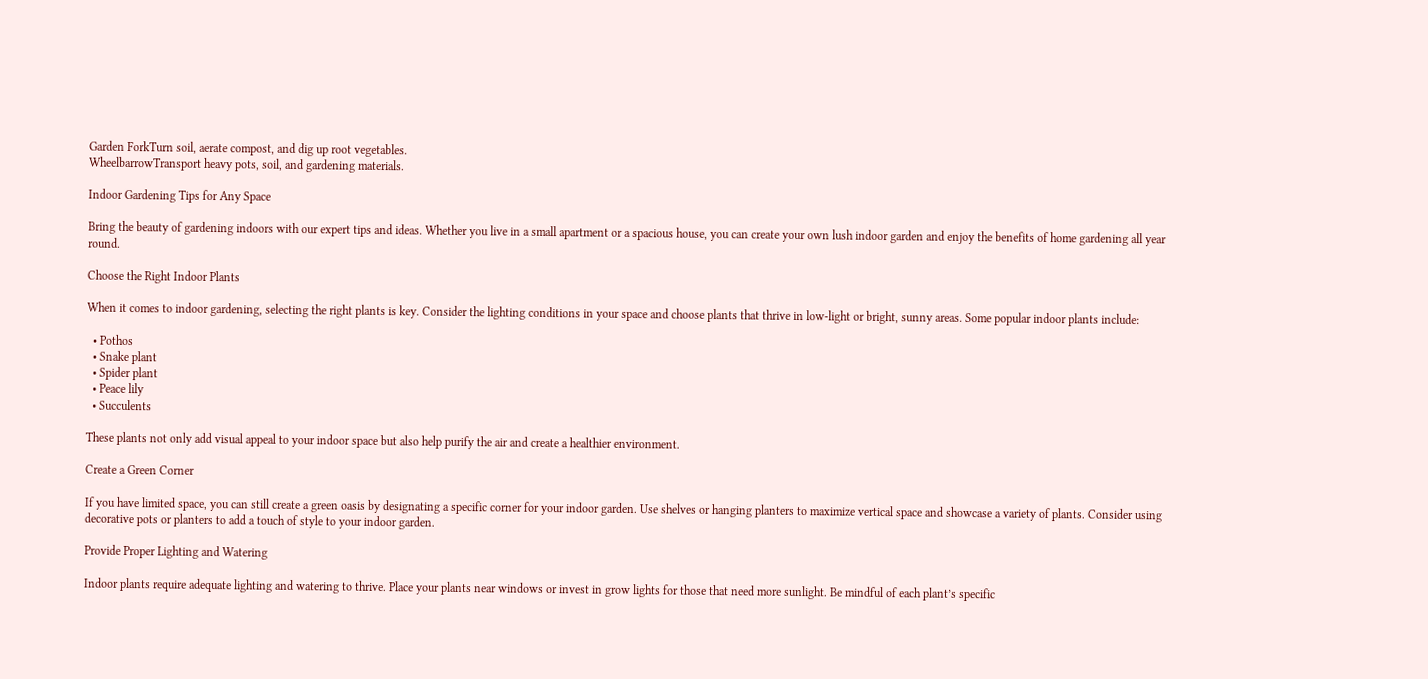Garden ForkTurn soil, aerate compost, and dig up root vegetables.
WheelbarrowTransport heavy pots, soil, and gardening materials.

Indoor Gardening Tips for Any Space

Bring the beauty of gardening indoors with our expert tips and ideas. Whether you live in a small apartment or a spacious house, you can create your own lush indoor garden and enjoy the benefits of home gardening all year round.

Choose the Right Indoor Plants

When it comes to indoor gardening, selecting the right plants is key. Consider the lighting conditions in your space and choose plants that thrive in low-light or bright, sunny areas. Some popular indoor plants include:

  • Pothos
  • Snake plant
  • Spider plant
  • Peace lily
  • Succulents

These plants not only add visual appeal to your indoor space but also help purify the air and create a healthier environment.

Create a Green Corner

If you have limited space, you can still create a green oasis by designating a specific corner for your indoor garden. Use shelves or hanging planters to maximize vertical space and showcase a variety of plants. Consider using decorative pots or planters to add a touch of style to your indoor garden.

Provide Proper Lighting and Watering

Indoor plants require adequate lighting and watering to thrive. Place your plants near windows or invest in grow lights for those that need more sunlight. Be mindful of each plant’s specific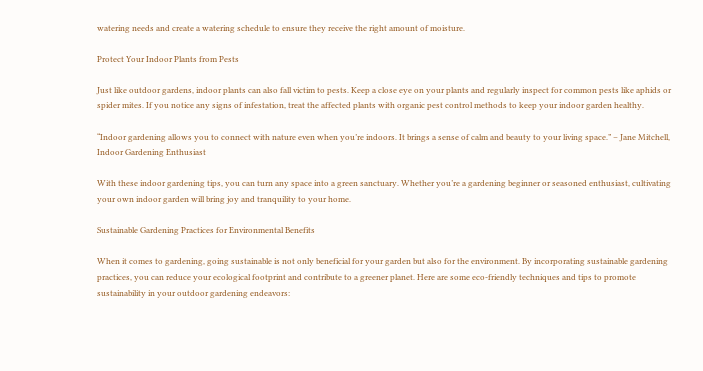watering needs and create a watering schedule to ensure they receive the right amount of moisture.

Protect Your Indoor Plants from Pests

Just like outdoor gardens, indoor plants can also fall victim to pests. Keep a close eye on your plants and regularly inspect for common pests like aphids or spider mites. If you notice any signs of infestation, treat the affected plants with organic pest control methods to keep your indoor garden healthy.

“Indoor gardening allows you to connect with nature even when you’re indoors. It brings a sense of calm and beauty to your living space.” – Jane Mitchell, Indoor Gardening Enthusiast

With these indoor gardening tips, you can turn any space into a green sanctuary. Whether you’re a gardening beginner or seasoned enthusiast, cultivating your own indoor garden will bring joy and tranquility to your home.

Sustainable Gardening Practices for Environmental Benefits

When it comes to gardening, going sustainable is not only beneficial for your garden but also for the environment. By incorporating sustainable gardening practices, you can reduce your ecological footprint and contribute to a greener planet. Here are some eco-friendly techniques and tips to promote sustainability in your outdoor gardening endeavors: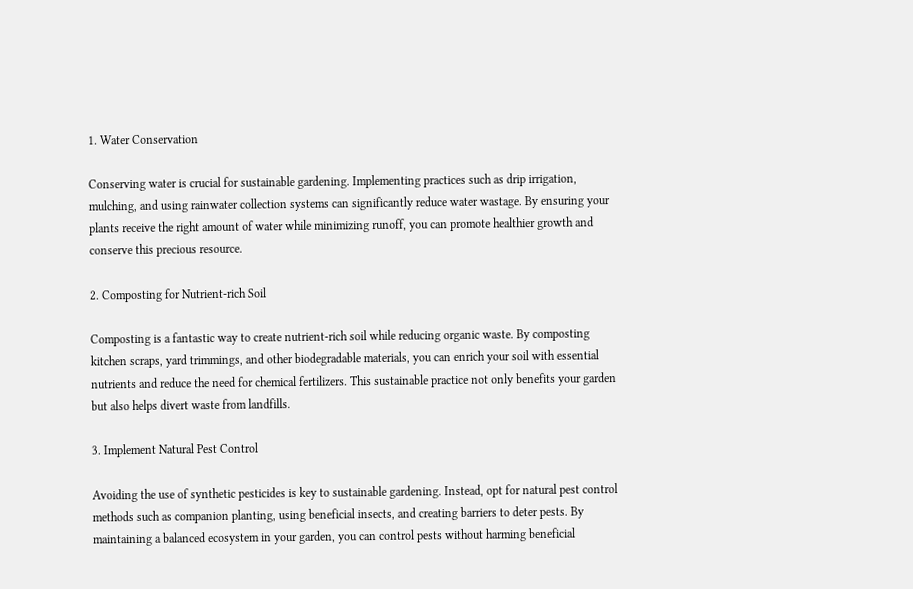1. Water Conservation

Conserving water is crucial for sustainable gardening. Implementing practices such as drip irrigation, mulching, and using rainwater collection systems can significantly reduce water wastage. By ensuring your plants receive the right amount of water while minimizing runoff, you can promote healthier growth and conserve this precious resource.

2. Composting for Nutrient-rich Soil

Composting is a fantastic way to create nutrient-rich soil while reducing organic waste. By composting kitchen scraps, yard trimmings, and other biodegradable materials, you can enrich your soil with essential nutrients and reduce the need for chemical fertilizers. This sustainable practice not only benefits your garden but also helps divert waste from landfills.

3. Implement Natural Pest Control

Avoiding the use of synthetic pesticides is key to sustainable gardening. Instead, opt for natural pest control methods such as companion planting, using beneficial insects, and creating barriers to deter pests. By maintaining a balanced ecosystem in your garden, you can control pests without harming beneficial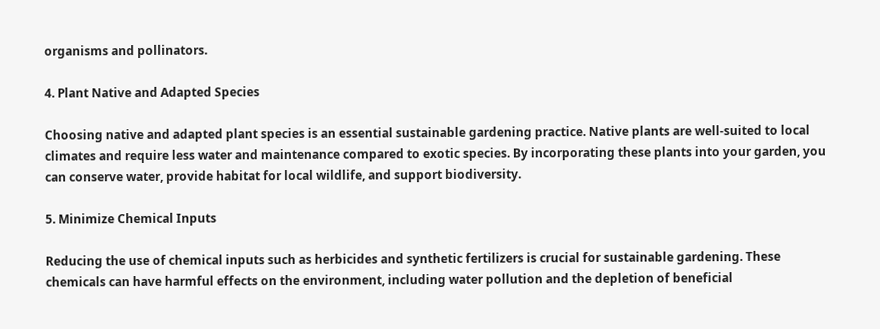organisms and pollinators.

4. Plant Native and Adapted Species

Choosing native and adapted plant species is an essential sustainable gardening practice. Native plants are well-suited to local climates and require less water and maintenance compared to exotic species. By incorporating these plants into your garden, you can conserve water, provide habitat for local wildlife, and support biodiversity.

5. Minimize Chemical Inputs

Reducing the use of chemical inputs such as herbicides and synthetic fertilizers is crucial for sustainable gardening. These chemicals can have harmful effects on the environment, including water pollution and the depletion of beneficial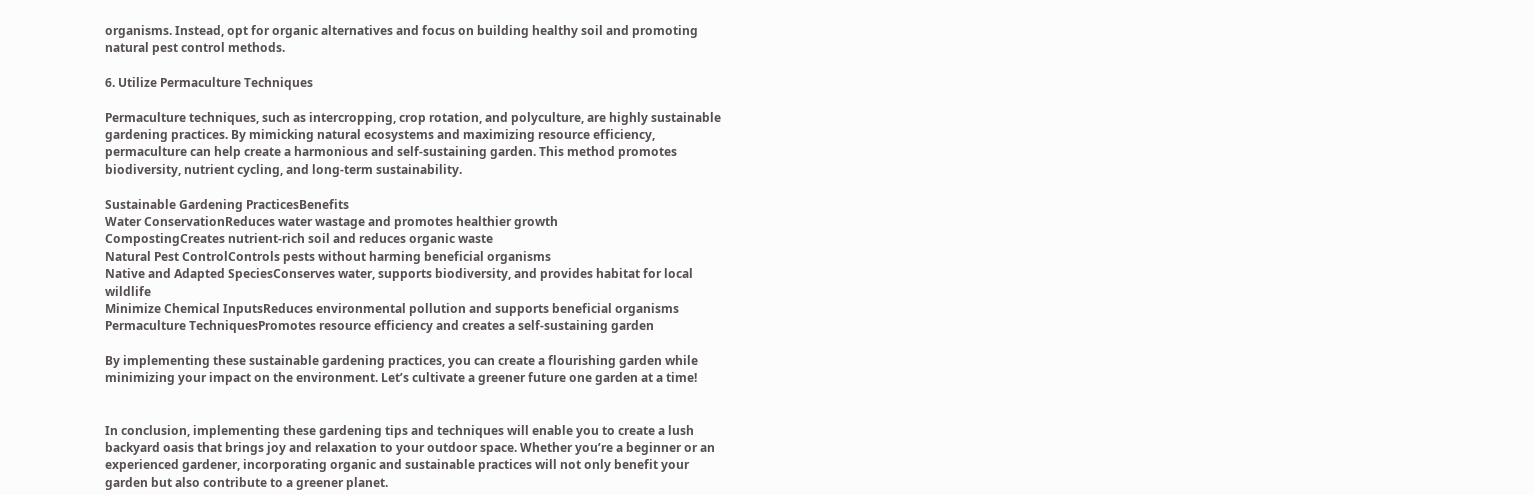organisms. Instead, opt for organic alternatives and focus on building healthy soil and promoting natural pest control methods.

6. Utilize Permaculture Techniques

Permaculture techniques, such as intercropping, crop rotation, and polyculture, are highly sustainable gardening practices. By mimicking natural ecosystems and maximizing resource efficiency, permaculture can help create a harmonious and self-sustaining garden. This method promotes biodiversity, nutrient cycling, and long-term sustainability.

Sustainable Gardening PracticesBenefits
Water ConservationReduces water wastage and promotes healthier growth
CompostingCreates nutrient-rich soil and reduces organic waste
Natural Pest ControlControls pests without harming beneficial organisms
Native and Adapted SpeciesConserves water, supports biodiversity, and provides habitat for local wildlife
Minimize Chemical InputsReduces environmental pollution and supports beneficial organisms
Permaculture TechniquesPromotes resource efficiency and creates a self-sustaining garden

By implementing these sustainable gardening practices, you can create a flourishing garden while minimizing your impact on the environment. Let’s cultivate a greener future one garden at a time!


In conclusion, implementing these gardening tips and techniques will enable you to create a lush backyard oasis that brings joy and relaxation to your outdoor space. Whether you’re a beginner or an experienced gardener, incorporating organic and sustainable practices will not only benefit your garden but also contribute to a greener planet.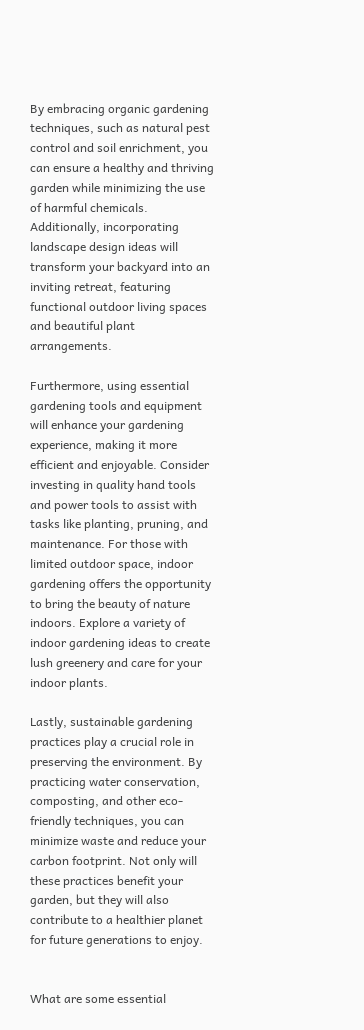By embracing organic gardening techniques, such as natural pest control and soil enrichment, you can ensure a healthy and thriving garden while minimizing the use of harmful chemicals. Additionally, incorporating landscape design ideas will transform your backyard into an inviting retreat, featuring functional outdoor living spaces and beautiful plant arrangements.

Furthermore, using essential gardening tools and equipment will enhance your gardening experience, making it more efficient and enjoyable. Consider investing in quality hand tools and power tools to assist with tasks like planting, pruning, and maintenance. For those with limited outdoor space, indoor gardening offers the opportunity to bring the beauty of nature indoors. Explore a variety of indoor gardening ideas to create lush greenery and care for your indoor plants.

Lastly, sustainable gardening practices play a crucial role in preserving the environment. By practicing water conservation, composting, and other eco-friendly techniques, you can minimize waste and reduce your carbon footprint. Not only will these practices benefit your garden, but they will also contribute to a healthier planet for future generations to enjoy.


What are some essential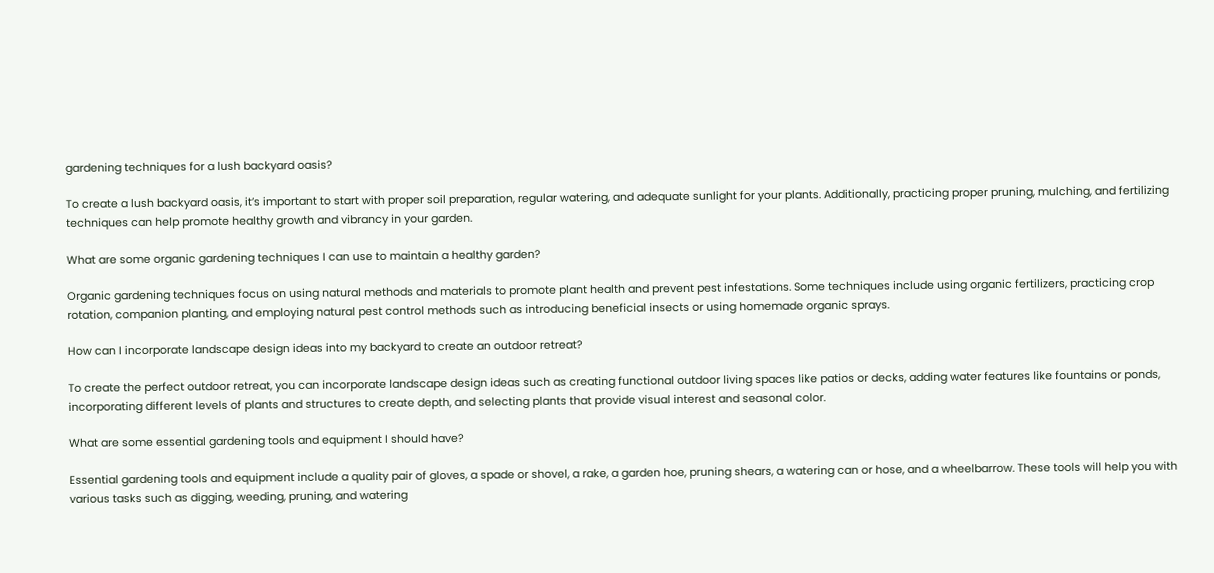gardening techniques for a lush backyard oasis?

To create a lush backyard oasis, it’s important to start with proper soil preparation, regular watering, and adequate sunlight for your plants. Additionally, practicing proper pruning, mulching, and fertilizing techniques can help promote healthy growth and vibrancy in your garden.

What are some organic gardening techniques I can use to maintain a healthy garden?

Organic gardening techniques focus on using natural methods and materials to promote plant health and prevent pest infestations. Some techniques include using organic fertilizers, practicing crop rotation, companion planting, and employing natural pest control methods such as introducing beneficial insects or using homemade organic sprays.

How can I incorporate landscape design ideas into my backyard to create an outdoor retreat?

To create the perfect outdoor retreat, you can incorporate landscape design ideas such as creating functional outdoor living spaces like patios or decks, adding water features like fountains or ponds, incorporating different levels of plants and structures to create depth, and selecting plants that provide visual interest and seasonal color.

What are some essential gardening tools and equipment I should have?

Essential gardening tools and equipment include a quality pair of gloves, a spade or shovel, a rake, a garden hoe, pruning shears, a watering can or hose, and a wheelbarrow. These tools will help you with various tasks such as digging, weeding, pruning, and watering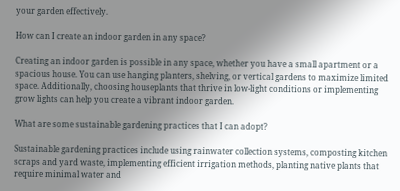your garden effectively.

How can I create an indoor garden in any space?

Creating an indoor garden is possible in any space, whether you have a small apartment or a spacious house. You can use hanging planters, shelving, or vertical gardens to maximize limited space. Additionally, choosing houseplants that thrive in low-light conditions or implementing grow lights can help you create a vibrant indoor garden.

What are some sustainable gardening practices that I can adopt?

Sustainable gardening practices include using rainwater collection systems, composting kitchen scraps and yard waste, implementing efficient irrigation methods, planting native plants that require minimal water and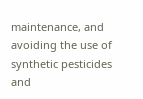maintenance, and avoiding the use of synthetic pesticides and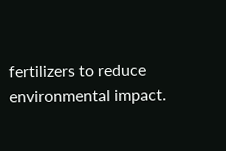fertilizers to reduce environmental impact.